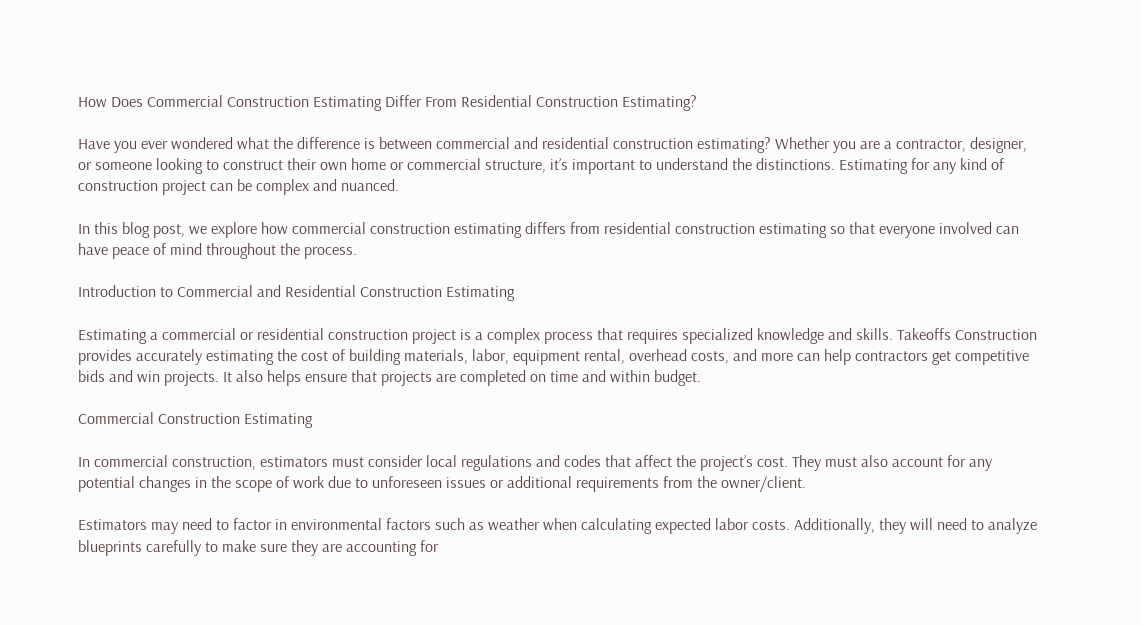How Does Commercial Construction Estimating Differ From Residential Construction Estimating?

Have you ever wondered what the difference is between commercial and residential construction estimating? Whether you are a contractor, designer, or someone looking to construct their own home or commercial structure, it’s important to understand the distinctions. Estimating for any kind of construction project can be complex and nuanced.

In this blog post, we explore how commercial construction estimating differs from residential construction estimating so that everyone involved can have peace of mind throughout the process.

Introduction to Commercial and Residential Construction Estimating

Estimating a commercial or residential construction project is a complex process that requires specialized knowledge and skills. Takeoffs Construction provides accurately estimating the cost of building materials, labor, equipment rental, overhead costs, and more can help contractors get competitive bids and win projects. It also helps ensure that projects are completed on time and within budget.

Commercial Construction Estimating

In commercial construction, estimators must consider local regulations and codes that affect the project’s cost. They must also account for any potential changes in the scope of work due to unforeseen issues or additional requirements from the owner/client.

Estimators may need to factor in environmental factors such as weather when calculating expected labor costs. Additionally, they will need to analyze blueprints carefully to make sure they are accounting for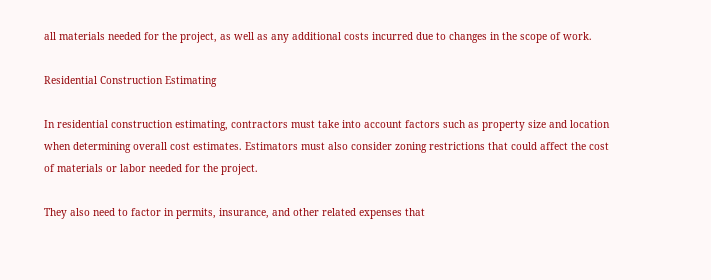all materials needed for the project, as well as any additional costs incurred due to changes in the scope of work.

Residential Construction Estimating

In residential construction estimating, contractors must take into account factors such as property size and location when determining overall cost estimates. Estimators must also consider zoning restrictions that could affect the cost of materials or labor needed for the project.

They also need to factor in permits, insurance, and other related expenses that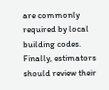are commonly required by local building codes. Finally, estimators should review their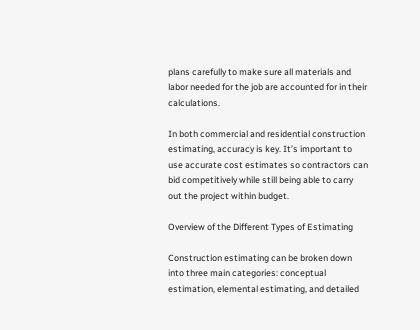plans carefully to make sure all materials and labor needed for the job are accounted for in their calculations.

In both commercial and residential construction estimating, accuracy is key. It’s important to use accurate cost estimates so contractors can bid competitively while still being able to carry out the project within budget.

Overview of the Different Types of Estimating

Construction estimating can be broken down into three main categories: conceptual estimation, elemental estimating, and detailed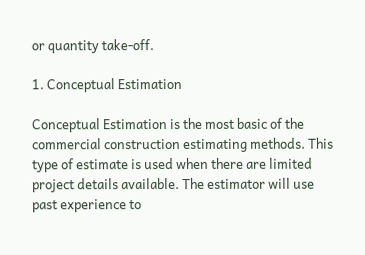or quantity take-off.

1. Conceptual Estimation

Conceptual Estimation is the most basic of the commercial construction estimating methods. This type of estimate is used when there are limited project details available. The estimator will use past experience to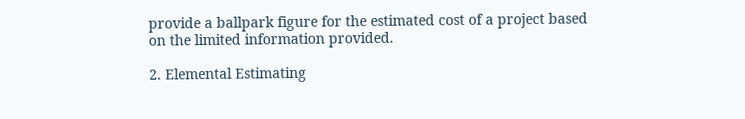provide a ballpark figure for the estimated cost of a project based on the limited information provided.

2. Elemental Estimating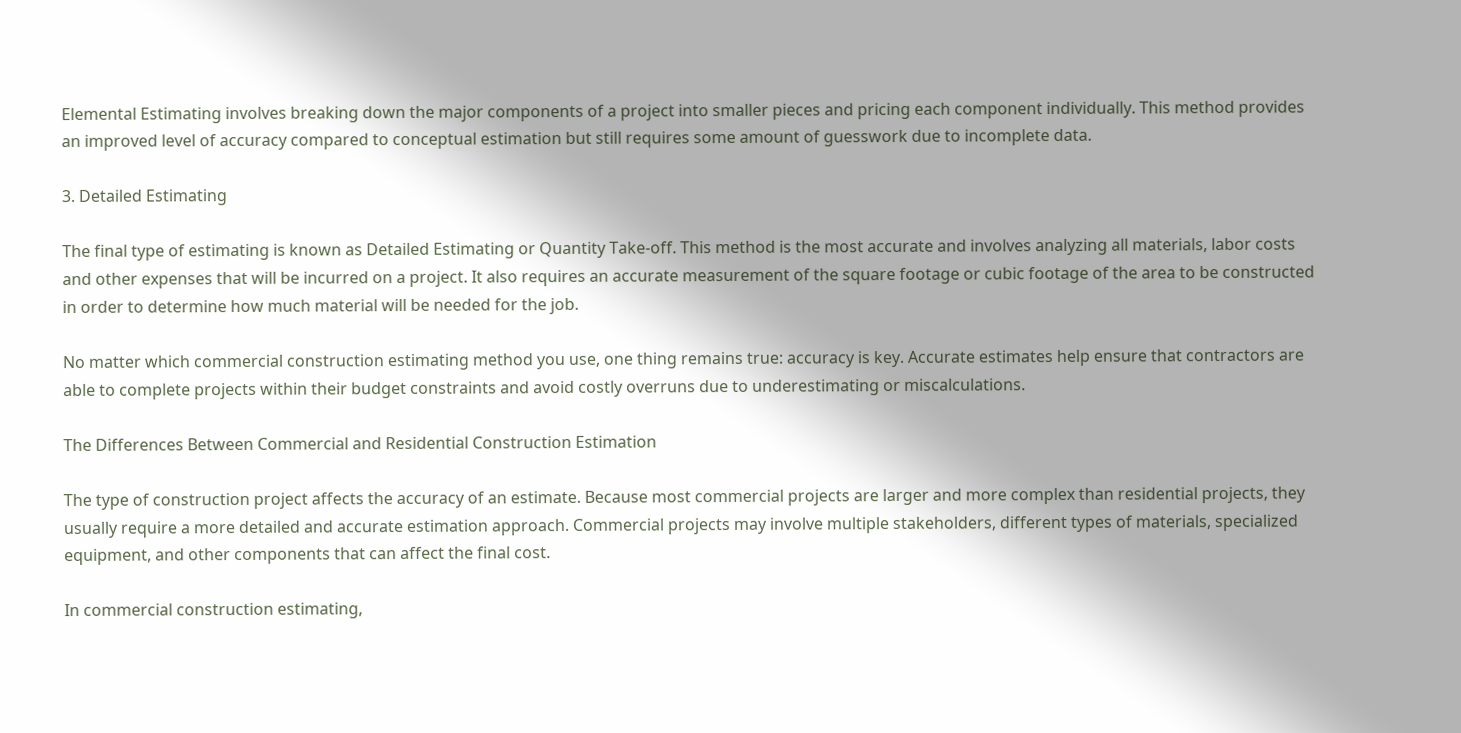Elemental Estimating involves breaking down the major components of a project into smaller pieces and pricing each component individually. This method provides an improved level of accuracy compared to conceptual estimation but still requires some amount of guesswork due to incomplete data.

3. Detailed Estimating

The final type of estimating is known as Detailed Estimating or Quantity Take-off. This method is the most accurate and involves analyzing all materials, labor costs and other expenses that will be incurred on a project. It also requires an accurate measurement of the square footage or cubic footage of the area to be constructed in order to determine how much material will be needed for the job.

No matter which commercial construction estimating method you use, one thing remains true: accuracy is key. Accurate estimates help ensure that contractors are able to complete projects within their budget constraints and avoid costly overruns due to underestimating or miscalculations.

The Differences Between Commercial and Residential Construction Estimation

The type of construction project affects the accuracy of an estimate. Because most commercial projects are larger and more complex than residential projects, they usually require a more detailed and accurate estimation approach. Commercial projects may involve multiple stakeholders, different types of materials, specialized equipment, and other components that can affect the final cost.

In commercial construction estimating,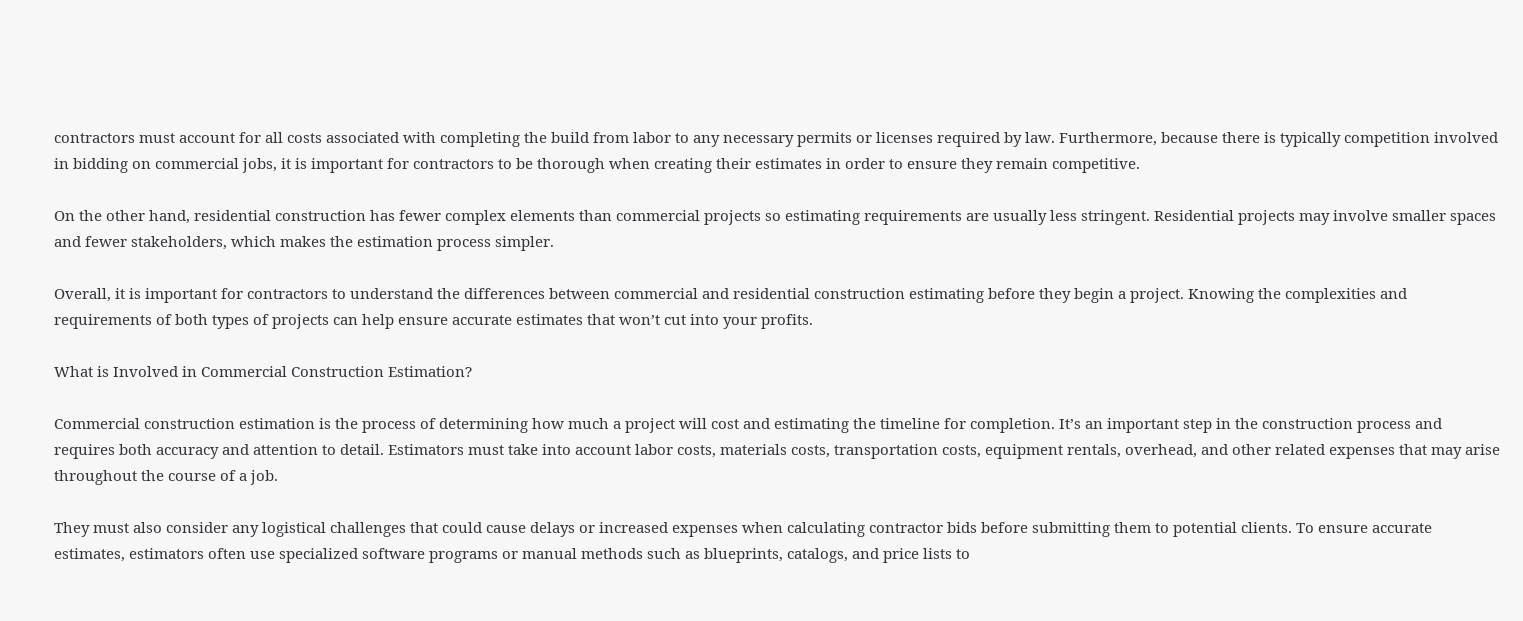contractors must account for all costs associated with completing the build from labor to any necessary permits or licenses required by law. Furthermore, because there is typically competition involved in bidding on commercial jobs, it is important for contractors to be thorough when creating their estimates in order to ensure they remain competitive.

On the other hand, residential construction has fewer complex elements than commercial projects so estimating requirements are usually less stringent. Residential projects may involve smaller spaces and fewer stakeholders, which makes the estimation process simpler.

Overall, it is important for contractors to understand the differences between commercial and residential construction estimating before they begin a project. Knowing the complexities and requirements of both types of projects can help ensure accurate estimates that won’t cut into your profits.

What is Involved in Commercial Construction Estimation?

Commercial construction estimation is the process of determining how much a project will cost and estimating the timeline for completion. It’s an important step in the construction process and requires both accuracy and attention to detail. Estimators must take into account labor costs, materials costs, transportation costs, equipment rentals, overhead, and other related expenses that may arise throughout the course of a job.

They must also consider any logistical challenges that could cause delays or increased expenses when calculating contractor bids before submitting them to potential clients. To ensure accurate estimates, estimators often use specialized software programs or manual methods such as blueprints, catalogs, and price lists to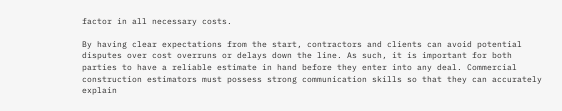factor in all necessary costs.

By having clear expectations from the start, contractors and clients can avoid potential disputes over cost overruns or delays down the line. As such, it is important for both parties to have a reliable estimate in hand before they enter into any deal. Commercial construction estimators must possess strong communication skills so that they can accurately explain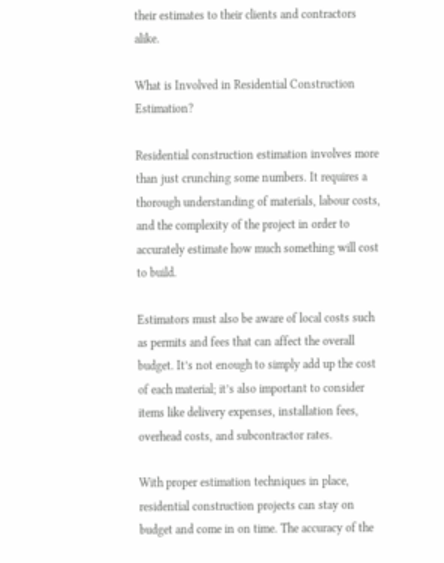their estimates to their clients and contractors alike.

What is Involved in Residential Construction Estimation?

Residential construction estimation involves more than just crunching some numbers. It requires a thorough understanding of materials, labour costs, and the complexity of the project in order to accurately estimate how much something will cost to build.

Estimators must also be aware of local costs such as permits and fees that can affect the overall budget. It’s not enough to simply add up the cost of each material; it’s also important to consider items like delivery expenses, installation fees, overhead costs, and subcontractor rates.

With proper estimation techniques in place, residential construction projects can stay on budget and come in on time. The accuracy of the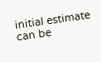initial estimate can be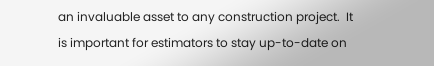an invaluable asset to any construction project.  It is important for estimators to stay up-to-date on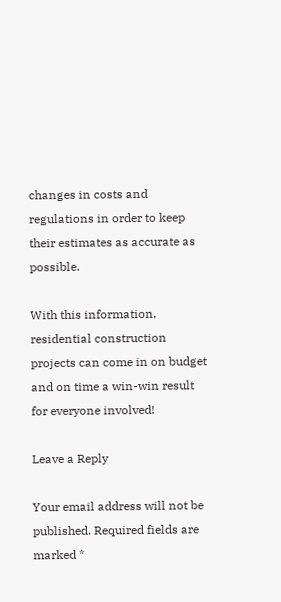changes in costs and regulations in order to keep their estimates as accurate as possible.

With this information, residential construction projects can come in on budget and on time a win-win result for everyone involved!

Leave a Reply

Your email address will not be published. Required fields are marked *